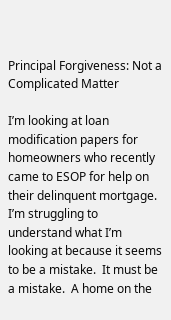Principal Forgiveness: Not a Complicated Matter

I’m looking at loan modification papers for homeowners who recently came to ESOP for help on their delinquent mortgage.  I’m struggling to understand what I’m looking at because it seems to be a mistake.  It must be a mistake.  A home on the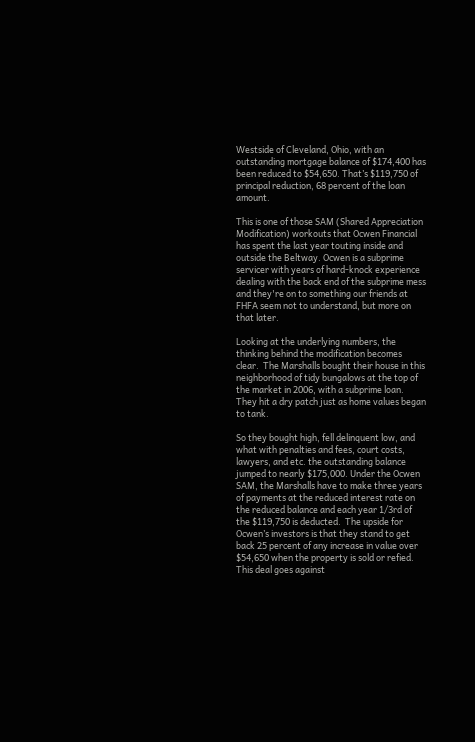Westside of Cleveland, Ohio, with an outstanding mortgage balance of $174,400 has been reduced to $54,650. That’s $119,750 of principal reduction, 68 percent of the loan amount.

This is one of those SAM (Shared Appreciation Modification) workouts that Ocwen Financial has spent the last year touting inside and outside the Beltway. Ocwen is a subprime servicer with years of hard-knock experience dealing with the back end of the subprime mess and they're on to something our friends at FHFA seem not to understand, but more on that later.

Looking at the underlying numbers, the thinking behind the modification becomes clear.  The Marshalls bought their house in this neighborhood of tidy bungalows at the top of the market in 2006, with a subprime loan.  They hit a dry patch just as home values began to tank.

So they bought high, fell delinquent low, and what with penalties and fees, court costs, lawyers, and etc. the outstanding balance jumped to nearly $175,000. Under the Ocwen SAM, the Marshalls have to make three years of payments at the reduced interest rate on the reduced balance and each year 1/3rd of the $119,750 is deducted.  The upside for Ocwen’s investors is that they stand to get back 25 percent of any increase in value over $54,650 when the property is sold or refied.
This deal goes against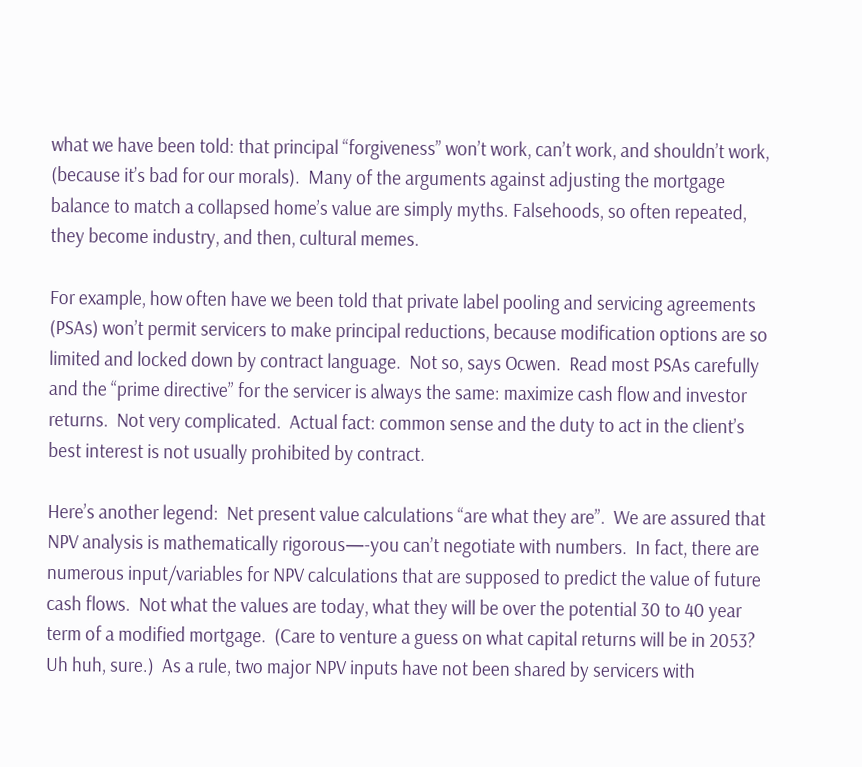what we have been told: that principal “forgiveness” won’t work, can’t work, and shouldn’t work, (because it’s bad for our morals).  Many of the arguments against adjusting the mortgage balance to match a collapsed home’s value are simply myths. Falsehoods, so often repeated, they become industry, and then, cultural memes.

For example, how often have we been told that private label pooling and servicing agreements (PSAs) won’t permit servicers to make principal reductions, because modification options are so limited and locked down by contract language.  Not so, says Ocwen.  Read most PSAs carefully and the “prime directive” for the servicer is always the same: maximize cash flow and investor returns.  Not very complicated.  Actual fact: common sense and the duty to act in the client’s best interest is not usually prohibited by contract.

Here’s another legend:  Net present value calculations “are what they are”.  We are assured that NPV analysis is mathematically rigorous—-you can’t negotiate with numbers.  In fact, there are numerous input/variables for NPV calculations that are supposed to predict the value of future cash flows.  Not what the values are today, what they will be over the potential 30 to 40 year term of a modified mortgage.  (Care to venture a guess on what capital returns will be in 2053? Uh huh, sure.)  As a rule, two major NPV inputs have not been shared by servicers with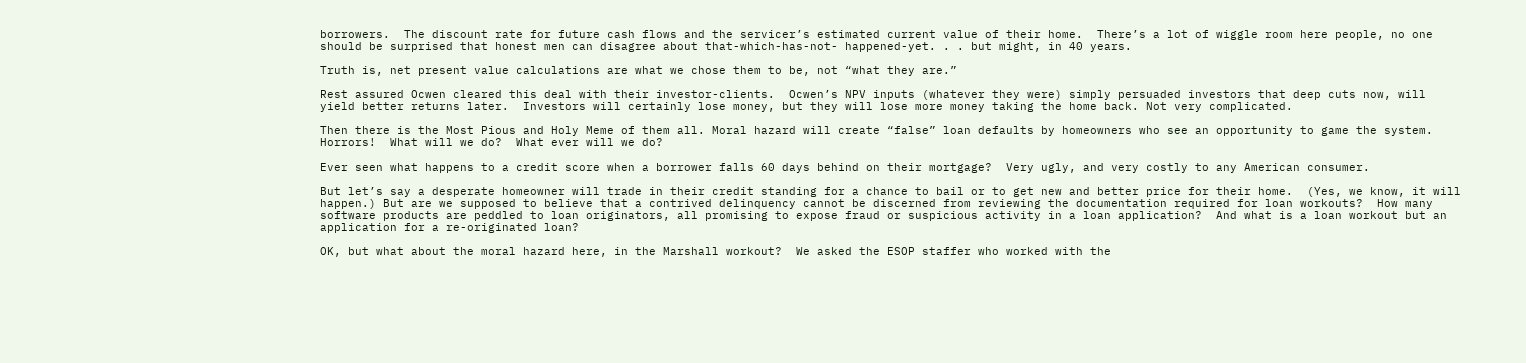borrowers.  The discount rate for future cash flows and the servicer’s estimated current value of their home.  There’s a lot of wiggle room here people, no one should be surprised that honest men can disagree about that-which-has-not- happened-yet. . . but might, in 40 years.

Truth is, net present value calculations are what we chose them to be, not “what they are.”

Rest assured Ocwen cleared this deal with their investor-clients.  Ocwen’s NPV inputs (whatever they were) simply persuaded investors that deep cuts now, will yield better returns later.  Investors will certainly lose money, but they will lose more money taking the home back. Not very complicated.

Then there is the Most Pious and Holy Meme of them all. Moral hazard will create “false” loan defaults by homeowners who see an opportunity to game the system.  Horrors!  What will we do?  What ever will we do?

Ever seen what happens to a credit score when a borrower falls 60 days behind on their mortgage?  Very ugly, and very costly to any American consumer.

But let’s say a desperate homeowner will trade in their credit standing for a chance to bail or to get new and better price for their home.  (Yes, we know, it will happen.) But are we supposed to believe that a contrived delinquency cannot be discerned from reviewing the documentation required for loan workouts?  How many software products are peddled to loan originators, all promising to expose fraud or suspicious activity in a loan application?  And what is a loan workout but an application for a re-originated loan?

OK, but what about the moral hazard here, in the Marshall workout?  We asked the ESOP staffer who worked with the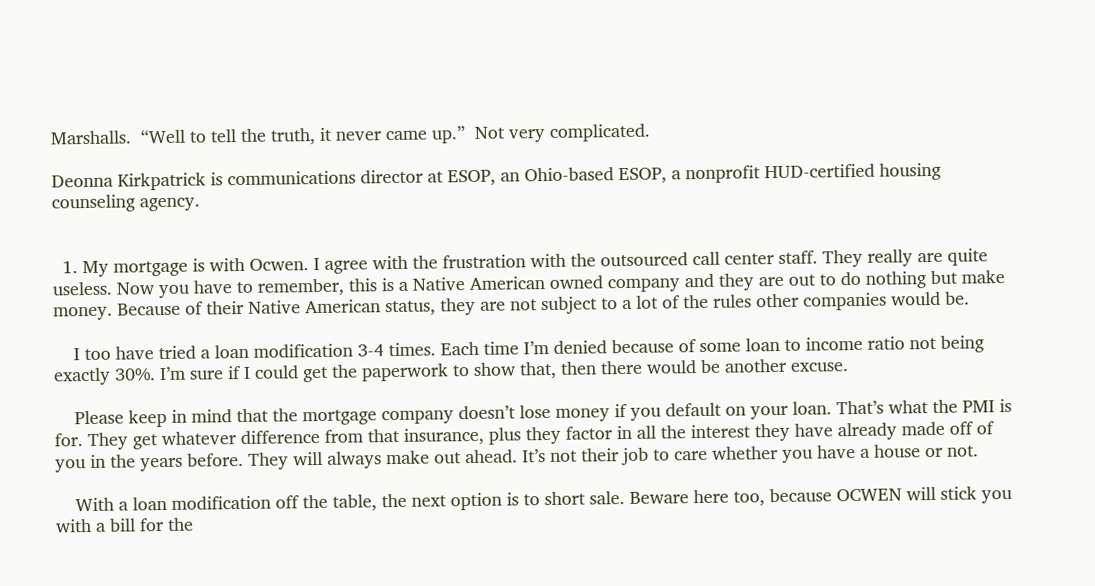Marshalls.  “Well to tell the truth, it never came up.”  Not very complicated.

Deonna Kirkpatrick is communications director at ESOP, an Ohio-based ESOP, a nonprofit HUD-certified housing counseling agency.


  1. My mortgage is with Ocwen. I agree with the frustration with the outsourced call center staff. They really are quite useless. Now you have to remember, this is a Native American owned company and they are out to do nothing but make money. Because of their Native American status, they are not subject to a lot of the rules other companies would be.

    I too have tried a loan modification 3-4 times. Each time I’m denied because of some loan to income ratio not being exactly 30%. I’m sure if I could get the paperwork to show that, then there would be another excuse.

    Please keep in mind that the mortgage company doesn’t lose money if you default on your loan. That’s what the PMI is for. They get whatever difference from that insurance, plus they factor in all the interest they have already made off of you in the years before. They will always make out ahead. It’s not their job to care whether you have a house or not.

    With a loan modification off the table, the next option is to short sale. Beware here too, because OCWEN will stick you with a bill for the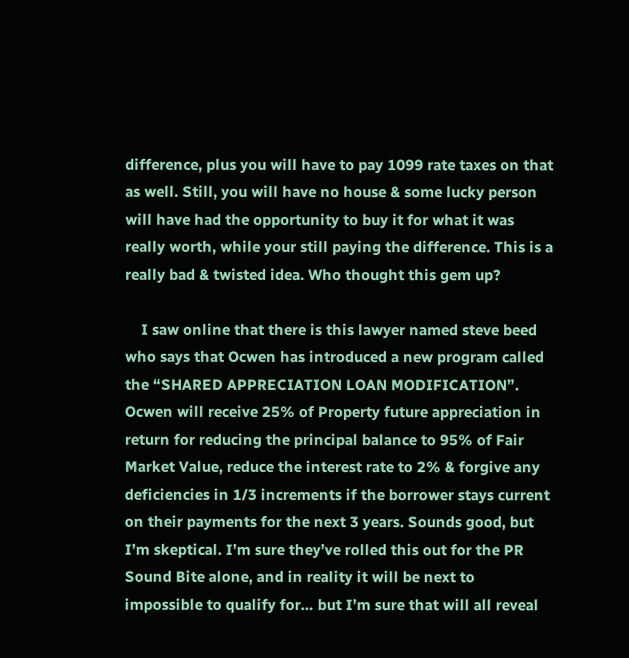difference, plus you will have to pay 1099 rate taxes on that as well. Still, you will have no house & some lucky person will have had the opportunity to buy it for what it was really worth, while your still paying the difference. This is a really bad & twisted idea. Who thought this gem up?

    I saw online that there is this lawyer named steve beed who says that Ocwen has introduced a new program called the “SHARED APPRECIATION LOAN MODIFICATION”. Ocwen will receive 25% of Property future appreciation in return for reducing the principal balance to 95% of Fair Market Value, reduce the interest rate to 2% & forgive any deficiencies in 1/3 increments if the borrower stays current on their payments for the next 3 years. Sounds good, but I’m skeptical. I’m sure they’ve rolled this out for the PR Sound Bite alone, and in reality it will be next to impossible to qualify for… but I’m sure that will all reveal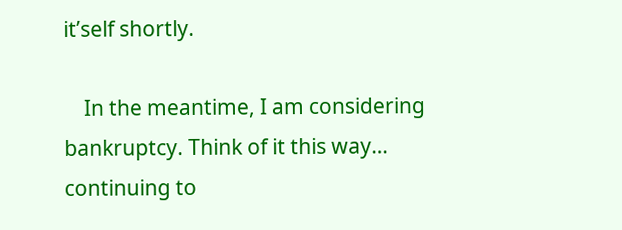it’self shortly.

    In the meantime, I am considering bankruptcy. Think of it this way… continuing to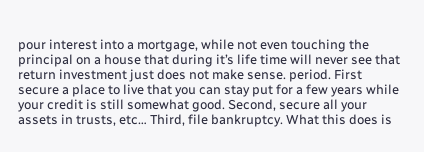pour interest into a mortgage, while not even touching the principal on a house that during it’s life time will never see that return investment just does not make sense. period. First secure a place to live that you can stay put for a few years while your credit is still somewhat good. Second, secure all your assets in trusts, etc… Third, file bankruptcy. What this does is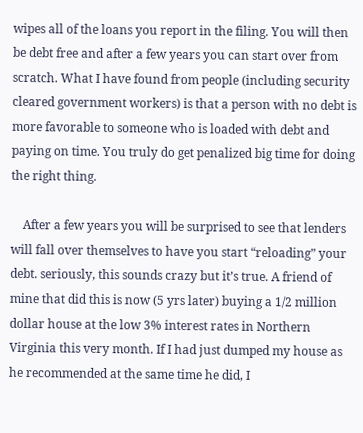wipes all of the loans you report in the filing. You will then be debt free and after a few years you can start over from scratch. What I have found from people (including security cleared government workers) is that a person with no debt is more favorable to someone who is loaded with debt and paying on time. You truly do get penalized big time for doing the right thing.

    After a few years you will be surprised to see that lenders will fall over themselves to have you start “reloading” your debt. seriously, this sounds crazy but it’s true. A friend of mine that did this is now (5 yrs later) buying a 1/2 million dollar house at the low 3% interest rates in Northern Virginia this very month. If I had just dumped my house as he recommended at the same time he did, I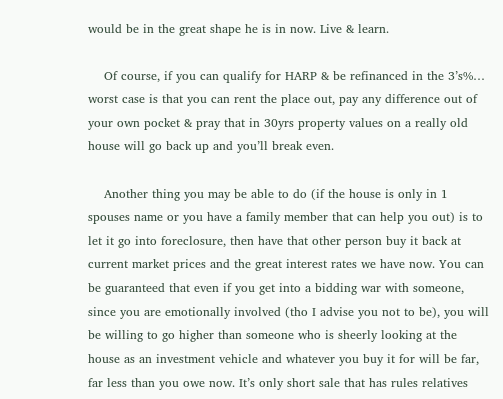would be in the great shape he is in now. Live & learn.

    Of course, if you can qualify for HARP & be refinanced in the 3’s%… worst case is that you can rent the place out, pay any difference out of your own pocket & pray that in 30yrs property values on a really old house will go back up and you’ll break even.

    Another thing you may be able to do (if the house is only in 1 spouses name or you have a family member that can help you out) is to let it go into foreclosure, then have that other person buy it back at current market prices and the great interest rates we have now. You can be guaranteed that even if you get into a bidding war with someone, since you are emotionally involved (tho I advise you not to be), you will be willing to go higher than someone who is sheerly looking at the house as an investment vehicle and whatever you buy it for will be far, far less than you owe now. It’s only short sale that has rules relatives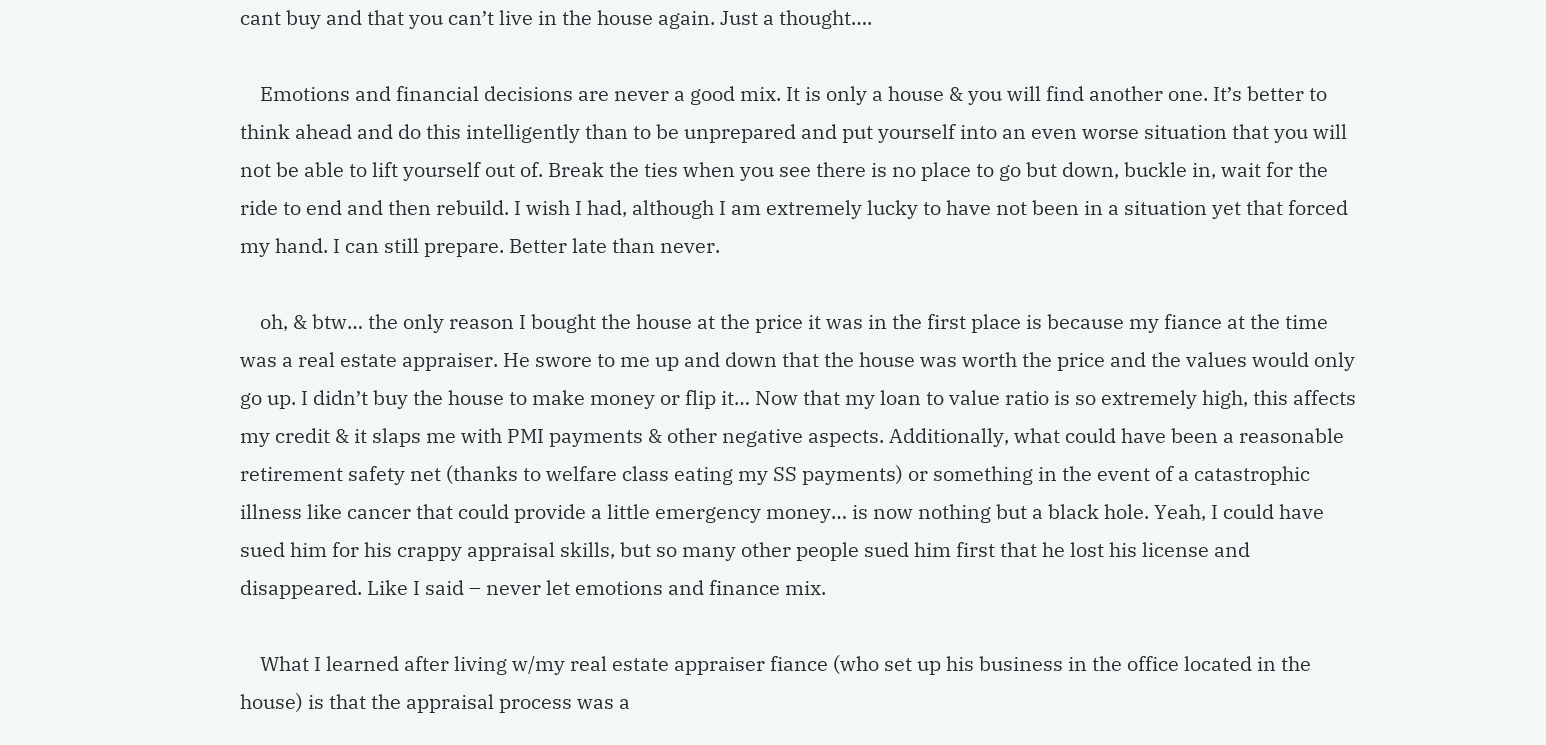cant buy and that you can’t live in the house again. Just a thought….

    Emotions and financial decisions are never a good mix. It is only a house & you will find another one. It’s better to think ahead and do this intelligently than to be unprepared and put yourself into an even worse situation that you will not be able to lift yourself out of. Break the ties when you see there is no place to go but down, buckle in, wait for the ride to end and then rebuild. I wish I had, although I am extremely lucky to have not been in a situation yet that forced my hand. I can still prepare. Better late than never.

    oh, & btw… the only reason I bought the house at the price it was in the first place is because my fiance at the time was a real estate appraiser. He swore to me up and down that the house was worth the price and the values would only go up. I didn’t buy the house to make money or flip it… Now that my loan to value ratio is so extremely high, this affects my credit & it slaps me with PMI payments & other negative aspects. Additionally, what could have been a reasonable retirement safety net (thanks to welfare class eating my SS payments) or something in the event of a catastrophic illness like cancer that could provide a little emergency money… is now nothing but a black hole. Yeah, I could have sued him for his crappy appraisal skills, but so many other people sued him first that he lost his license and disappeared. Like I said – never let emotions and finance mix.

    What I learned after living w/my real estate appraiser fiance (who set up his business in the office located in the house) is that the appraisal process was a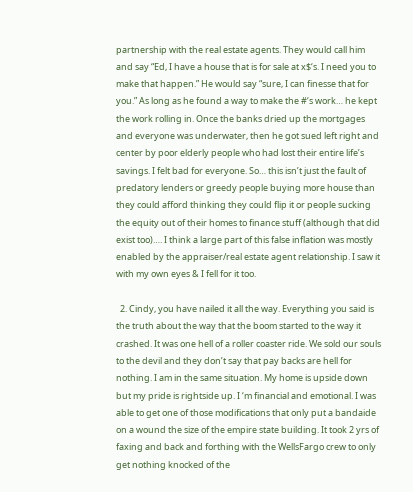partnership with the real estate agents. They would call him and say “Ed, I have a house that is for sale at x$‘s. I need you to make that happen.” He would say “sure, I can finesse that for you.” As long as he found a way to make the #‘s work… he kept the work rolling in. Once the banks dried up the mortgages and everyone was underwater, then he got sued left right and center by poor elderly people who had lost their entire life’s savings. I felt bad for everyone. So… this isn’t just the fault of predatory lenders or greedy people buying more house than they could afford thinking they could flip it or people sucking the equity out of their homes to finance stuff (although that did exist too)…. I think a large part of this false inflation was mostly enabled by the appraiser/real estate agent relationship. I saw it with my own eyes & I fell for it too.

  2. Cindy, you have nailed it all the way. Everything you said is the truth about the way that the boom started to the way it crashed. It was one hell of a roller coaster ride. We sold our souls to the devil and they don’t say that pay backs are hell for nothing. I am in the same situation. My home is upside down but my pride is rightside up. I ‘m financial and emotional. I was able to get one of those modifications that only put a bandaide on a wound the size of the empire state building. It took 2 yrs of faxing and back and forthing with the WellsFargo crew to only get nothing knocked of the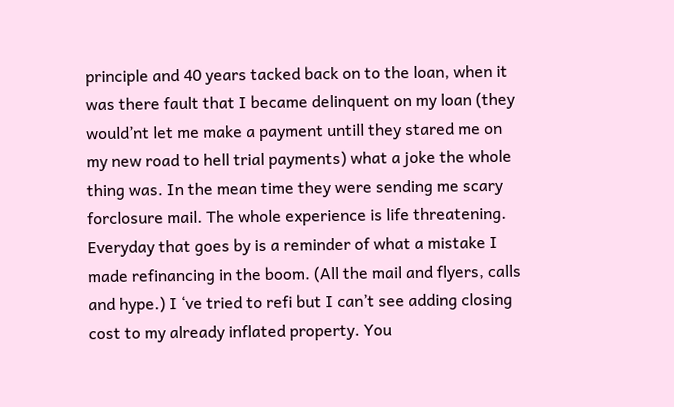principle and 40 years tacked back on to the loan, when it was there fault that I became delinquent on my loan (they would’nt let me make a payment untill they stared me on my new road to hell trial payments) what a joke the whole thing was. In the mean time they were sending me scary forclosure mail. The whole experience is life threatening. Everyday that goes by is a reminder of what a mistake I made refinancing in the boom. (All the mail and flyers, calls and hype.) I ‘ve tried to refi but I can’t see adding closing cost to my already inflated property. You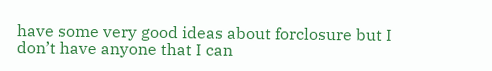have some very good ideas about forclosure but I don’t have anyone that I can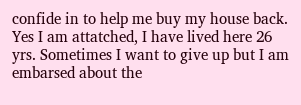confide in to help me buy my house back. Yes I am attatched, I have lived here 26 yrs. Sometimes I want to give up but I am embarsed about the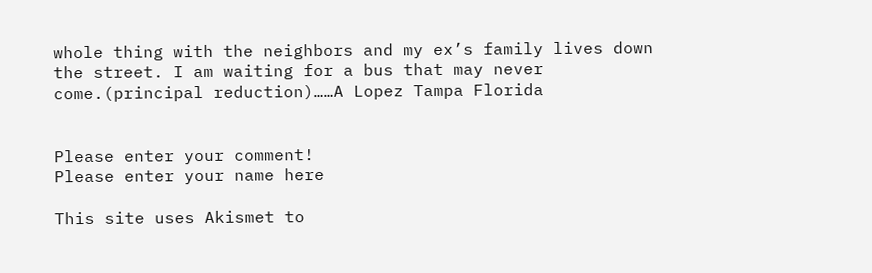whole thing with the neighbors and my ex’s family lives down the street. I am waiting for a bus that may never come.(principal reduction)……A Lopez Tampa Florida


Please enter your comment!
Please enter your name here

This site uses Akismet to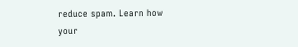reduce spam. Learn how your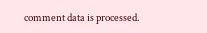comment data is processed.